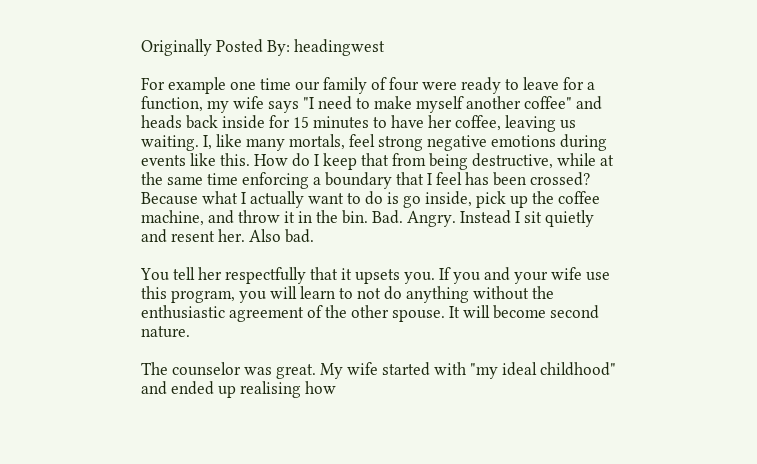Originally Posted By: headingwest

For example one time our family of four were ready to leave for a function, my wife says "I need to make myself another coffee" and heads back inside for 15 minutes to have her coffee, leaving us waiting. I, like many mortals, feel strong negative emotions during events like this. How do I keep that from being destructive, while at the same time enforcing a boundary that I feel has been crossed? Because what I actually want to do is go inside, pick up the coffee machine, and throw it in the bin. Bad. Angry. Instead I sit quietly and resent her. Also bad.

You tell her respectfully that it upsets you. If you and your wife use this program, you will learn to not do anything without the enthusiastic agreement of the other spouse. It will become second nature.

The counselor was great. My wife started with "my ideal childhood" and ended up realising how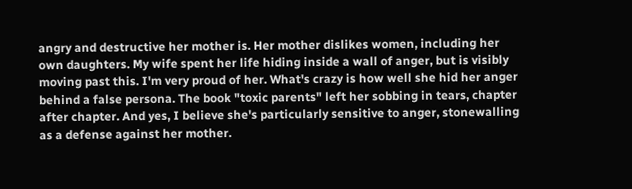angry and destructive her mother is. Her mother dislikes women, including her own daughters. My wife spent her life hiding inside a wall of anger, but is visibly moving past this. I'm very proud of her. What's crazy is how well she hid her anger behind a false persona. The book "toxic parents" left her sobbing in tears, chapter after chapter. And yes, I believe she's particularly sensitive to anger, stonewalling as a defense against her mother.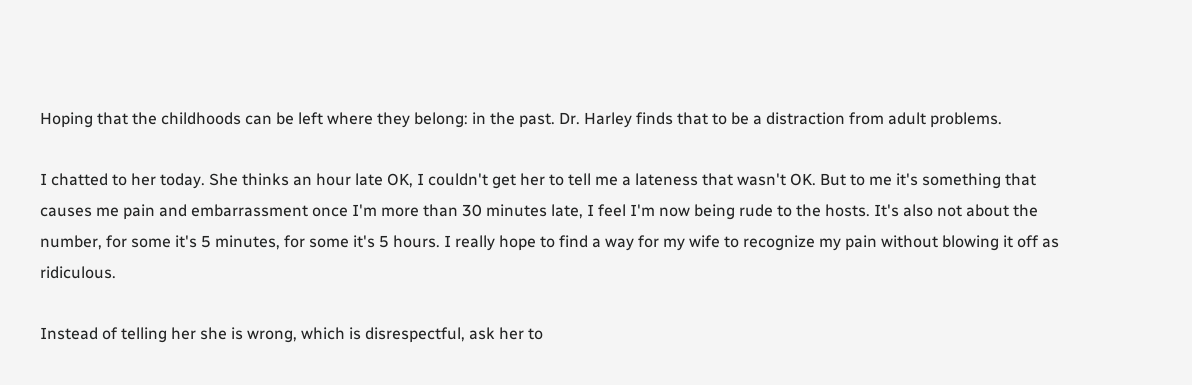Hoping that the childhoods can be left where they belong: in the past. Dr. Harley finds that to be a distraction from adult problems.

I chatted to her today. She thinks an hour late OK, I couldn't get her to tell me a lateness that wasn't OK. But to me it's something that causes me pain and embarrassment once I'm more than 30 minutes late, I feel I'm now being rude to the hosts. It's also not about the number, for some it's 5 minutes, for some it's 5 hours. I really hope to find a way for my wife to recognize my pain without blowing it off as ridiculous.

Instead of telling her she is wrong, which is disrespectful, ask her to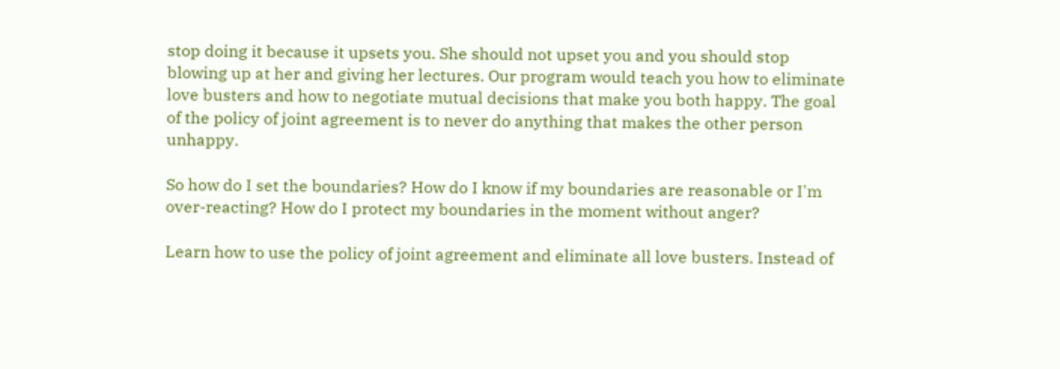stop doing it because it upsets you. She should not upset you and you should stop blowing up at her and giving her lectures. Our program would teach you how to eliminate love busters and how to negotiate mutual decisions that make you both happy. The goal of the policy of joint agreement is to never do anything that makes the other person unhappy.

So how do I set the boundaries? How do I know if my boundaries are reasonable or I'm over-reacting? How do I protect my boundaries in the moment without anger?

Learn how to use the policy of joint agreement and eliminate all love busters. Instead of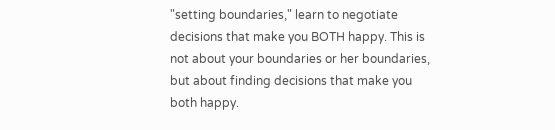"setting boundaries," learn to negotiate decisions that make you BOTH happy. This is not about your boundaries or her boundaries, but about finding decisions that make you both happy.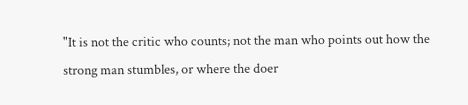"It is not the critic who counts; not the man who points out how the strong man stumbles, or where the doer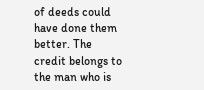of deeds could have done them better. The credit belongs to the man who is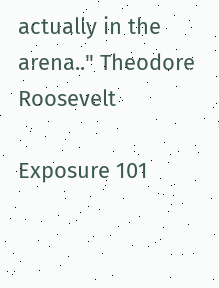actually in the arena.." Theodore Roosevelt

Exposure 101